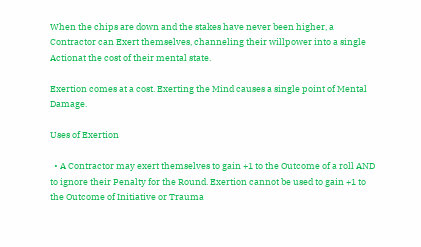When the chips are down and the stakes have never been higher, a Contractor can Exert themselves, channeling their willpower into a single Actionat the cost of their mental state.

Exertion comes at a cost. Exerting the Mind causes a single point of Mental Damage.

Uses of Exertion

  • A Contractor may exert themselves to gain +1 to the Outcome of a roll AND to ignore their Penalty for the Round. Exertion cannot be used to gain +1 to the Outcome of Initiative or Trauma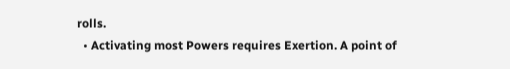rolls.
  • Activating most Powers requires Exertion. A point of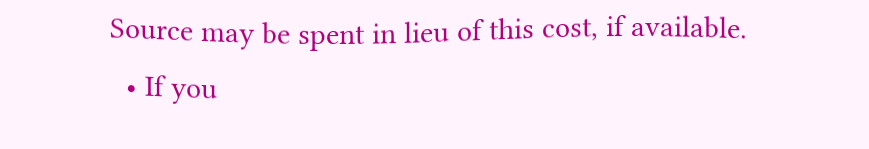Source may be spent in lieu of this cost, if available.
  • If you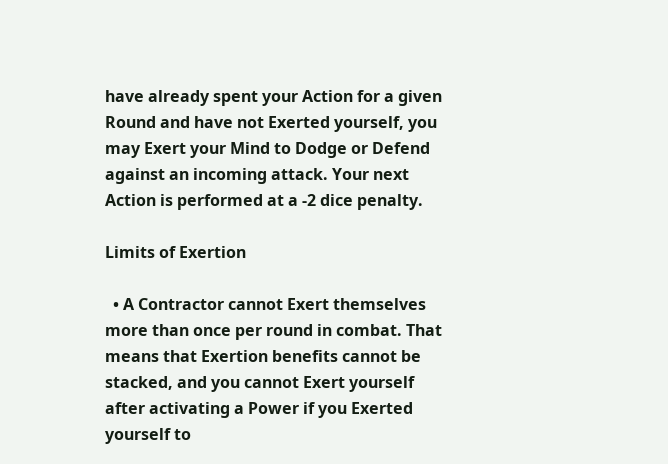have already spent your Action for a given Round and have not Exerted yourself, you may Exert your Mind to Dodge or Defend against an incoming attack. Your next Action is performed at a -2 dice penalty.

Limits of Exertion

  • A Contractor cannot Exert themselves more than once per round in combat. That means that Exertion benefits cannot be stacked, and you cannot Exert yourself after activating a Power if you Exerted yourself to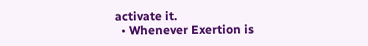activate it.
  • Whenever Exertion is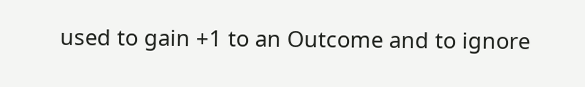used to gain +1 to an Outcome and to ignore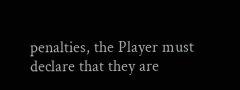penalties, the Player must declare that they are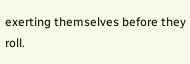exerting themselves before they roll.